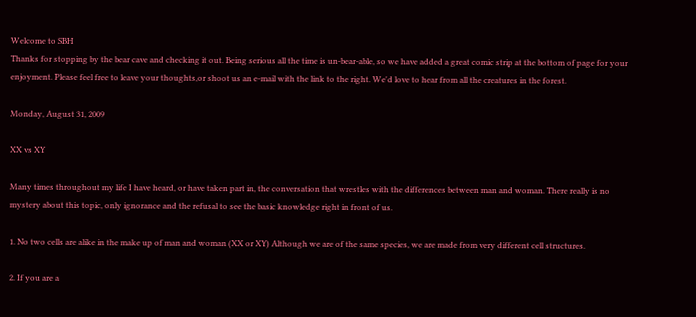Welcome to SBH
Thanks for stopping by the bear cave and checking it out. Being serious all the time is un-bear-able, so we have added a great comic strip at the bottom of page for your enjoyment. Please feel free to leave your thoughts,or shoot us an e-mail with the link to the right. We'd love to hear from all the creatures in the forest.

Monday, August 31, 2009

XX vs XY

Many times throughout my life I have heard, or have taken part in, the conversation that wrestles with the differences between man and woman. There really is no mystery about this topic, only ignorance and the refusal to see the basic knowledge right in front of us.

1. No two cells are alike in the make up of man and woman (XX or XY) Although we are of the same species, we are made from very different cell structures.

2. If you are a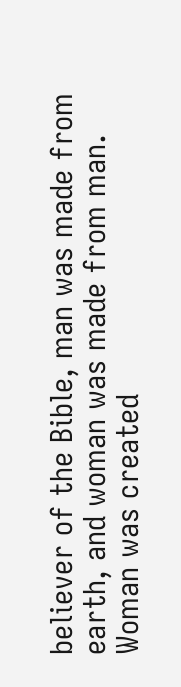believer of the Bible, man was made from earth, and woman was made from man. Woman was created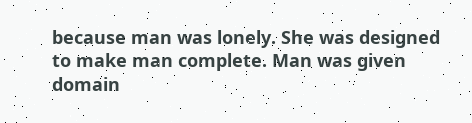because man was lonely. She was designed to make man complete. Man was given domain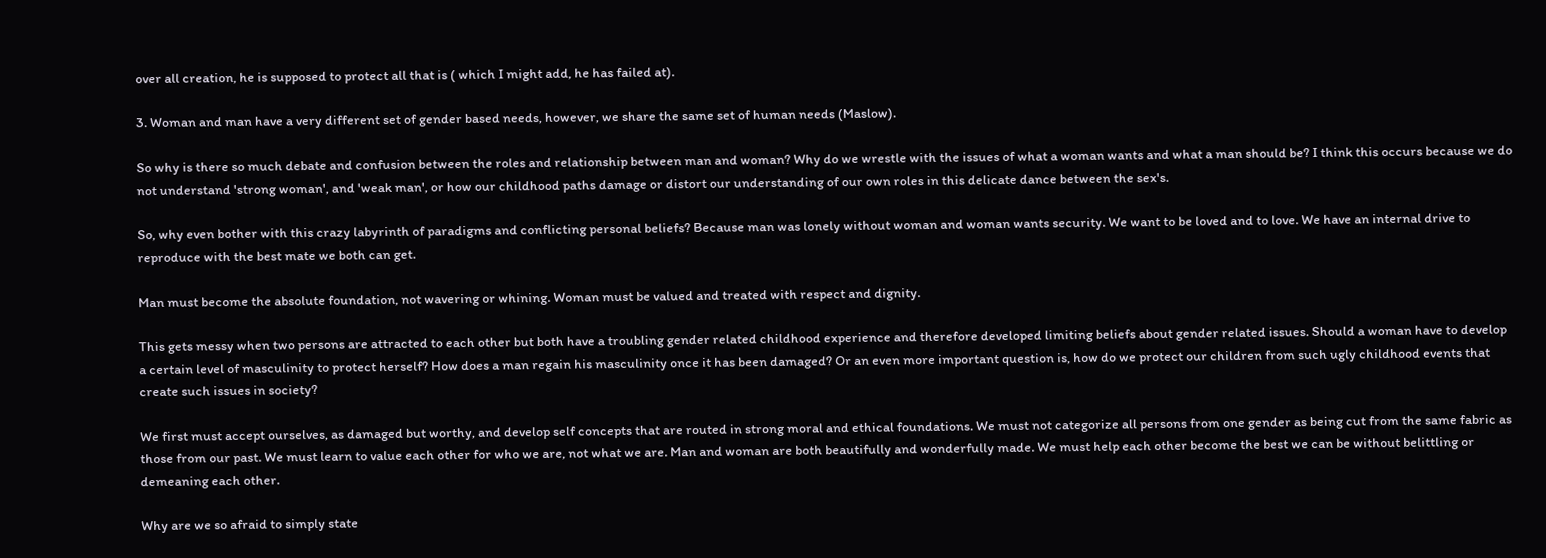over all creation, he is supposed to protect all that is ( which I might add, he has failed at).

3. Woman and man have a very different set of gender based needs, however, we share the same set of human needs (Maslow).

So why is there so much debate and confusion between the roles and relationship between man and woman? Why do we wrestle with the issues of what a woman wants and what a man should be? I think this occurs because we do not understand 'strong woman', and 'weak man', or how our childhood paths damage or distort our understanding of our own roles in this delicate dance between the sex's.

So, why even bother with this crazy labyrinth of paradigms and conflicting personal beliefs? Because man was lonely without woman and woman wants security. We want to be loved and to love. We have an internal drive to reproduce with the best mate we both can get.

Man must become the absolute foundation, not wavering or whining. Woman must be valued and treated with respect and dignity.

This gets messy when two persons are attracted to each other but both have a troubling gender related childhood experience and therefore developed limiting beliefs about gender related issues. Should a woman have to develop a certain level of masculinity to protect herself? How does a man regain his masculinity once it has been damaged? Or an even more important question is, how do we protect our children from such ugly childhood events that create such issues in society?

We first must accept ourselves, as damaged but worthy, and develop self concepts that are routed in strong moral and ethical foundations. We must not categorize all persons from one gender as being cut from the same fabric as those from our past. We must learn to value each other for who we are, not what we are. Man and woman are both beautifully and wonderfully made. We must help each other become the best we can be without belittling or demeaning each other.

Why are we so afraid to simply state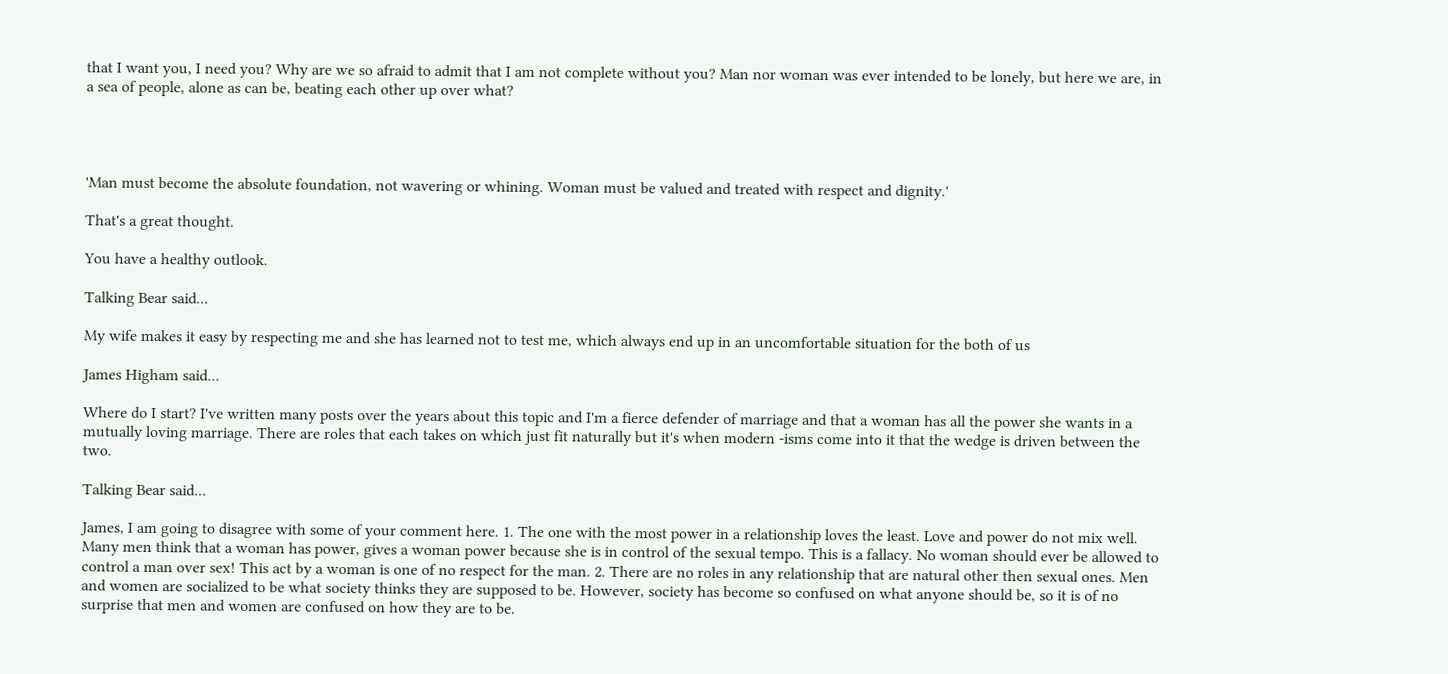that I want you, I need you? Why are we so afraid to admit that I am not complete without you? Man nor woman was ever intended to be lonely, but here we are, in a sea of people, alone as can be, beating each other up over what?




'Man must become the absolute foundation, not wavering or whining. Woman must be valued and treated with respect and dignity.'

That's a great thought.

You have a healthy outlook.

Talking Bear said...

My wife makes it easy by respecting me and she has learned not to test me, which always end up in an uncomfortable situation for the both of us

James Higham said...

Where do I start? I've written many posts over the years about this topic and I'm a fierce defender of marriage and that a woman has all the power she wants in a mutually loving marriage. There are roles that each takes on which just fit naturally but it's when modern -isms come into it that the wedge is driven between the two.

Talking Bear said...

James, I am going to disagree with some of your comment here. 1. The one with the most power in a relationship loves the least. Love and power do not mix well. Many men think that a woman has power, gives a woman power because she is in control of the sexual tempo. This is a fallacy. No woman should ever be allowed to control a man over sex! This act by a woman is one of no respect for the man. 2. There are no roles in any relationship that are natural other then sexual ones. Men and women are socialized to be what society thinks they are supposed to be. However, society has become so confused on what anyone should be, so it is of no surprise that men and women are confused on how they are to be.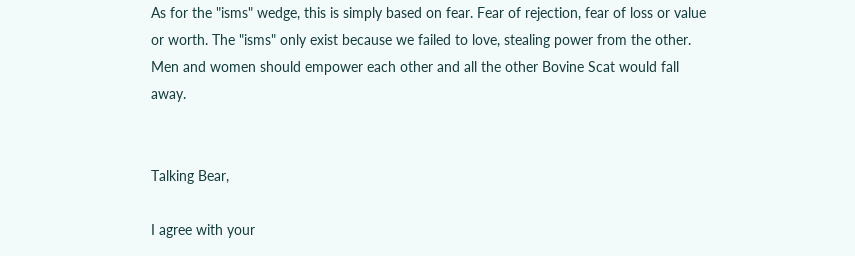As for the "isms" wedge, this is simply based on fear. Fear of rejection, fear of loss or value or worth. The "isms" only exist because we failed to love, stealing power from the other. Men and women should empower each other and all the other Bovine Scat would fall away.


Talking Bear,

I agree with your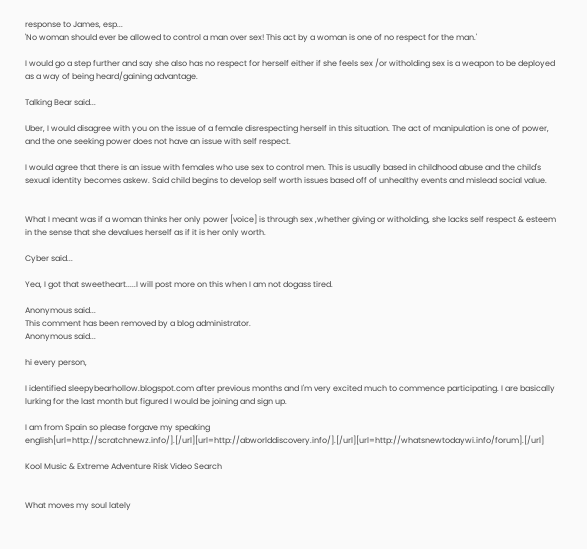response to James, esp...
'No woman should ever be allowed to control a man over sex! This act by a woman is one of no respect for the man.'

I would go a step further and say she also has no respect for herself either if she feels sex /or witholding sex is a weapon to be deployed as a way of being heard/gaining advantage.

Talking Bear said...

Uber, I would disagree with you on the issue of a female disrespecting herself in this situation. The act of manipulation is one of power, and the one seeking power does not have an issue with self respect.

I would agree that there is an issue with females who use sex to control men. This is usually based in childhood abuse and the child's sexual identity becomes askew. Said child begins to develop self worth issues based off of unhealthy events and mislead social value.


What I meant was if a woman thinks her only power [voice] is through sex ,whether giving or witholding, she lacks self respect & esteem in the sense that she devalues herself as if it is her only worth.

Cyber said...

Yea, I got that sweetheart.....I will post more on this when I am not dogass tired.

Anonymous said...
This comment has been removed by a blog administrator.
Anonymous said...

hi every person,

I identified sleepybearhollow.blogspot.com after previous months and I'm very excited much to commence participating. I are basically lurking for the last month but figured I would be joining and sign up.

I am from Spain so please forgave my speaking english[url=http://scratchnewz.info/].[/url][url=http://abworlddiscovery.info/].[/url][url=http://whatsnewtodaywi.info/forum].[/url]

Kool Music & Extreme Adventure Risk Video Search


What moves my soul lately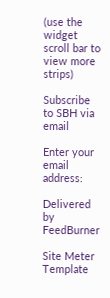(use the widget scroll bar to view more strips)

Subscribe to SBH via email

Enter your email address:

Delivered by FeedBurner

Site Meter
Template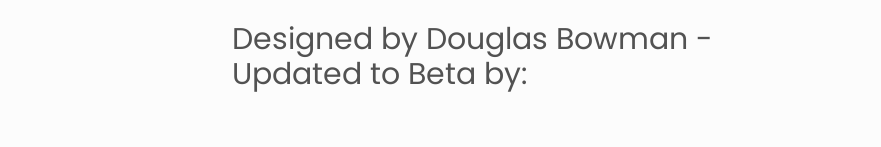Designed by Douglas Bowman - Updated to Beta by: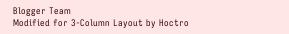Blogger Team
Modified for 3-Column Layout by Hoctro